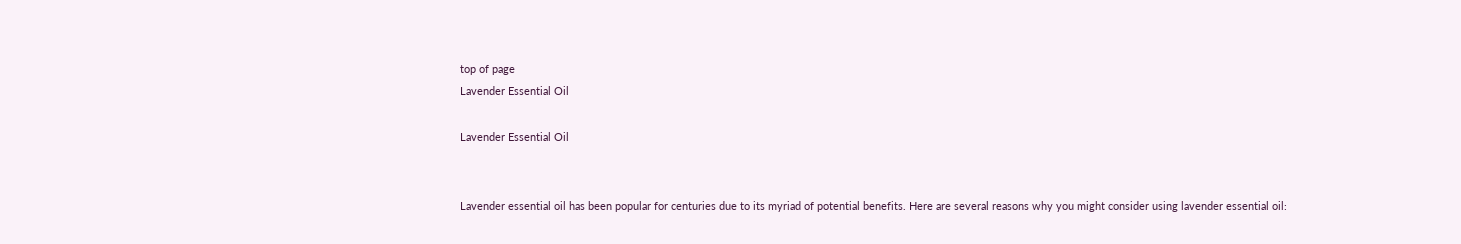top of page
Lavender Essential Oil

Lavender Essential Oil


Lavender essential oil has been popular for centuries due to its myriad of potential benefits. Here are several reasons why you might consider using lavender essential oil: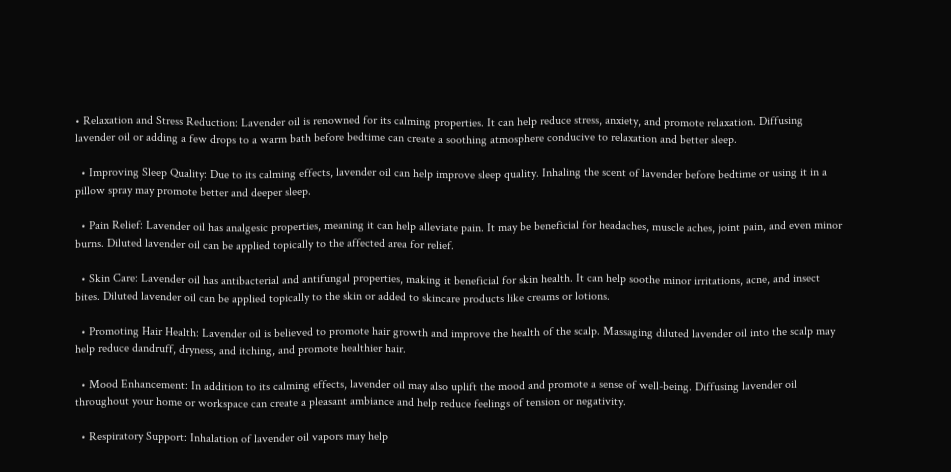• Relaxation and Stress Reduction: Lavender oil is renowned for its calming properties. It can help reduce stress, anxiety, and promote relaxation. Diffusing lavender oil or adding a few drops to a warm bath before bedtime can create a soothing atmosphere conducive to relaxation and better sleep.

  • Improving Sleep Quality: Due to its calming effects, lavender oil can help improve sleep quality. Inhaling the scent of lavender before bedtime or using it in a pillow spray may promote better and deeper sleep.

  • Pain Relief: Lavender oil has analgesic properties, meaning it can help alleviate pain. It may be beneficial for headaches, muscle aches, joint pain, and even minor burns. Diluted lavender oil can be applied topically to the affected area for relief.

  • Skin Care: Lavender oil has antibacterial and antifungal properties, making it beneficial for skin health. It can help soothe minor irritations, acne, and insect bites. Diluted lavender oil can be applied topically to the skin or added to skincare products like creams or lotions.

  • Promoting Hair Health: Lavender oil is believed to promote hair growth and improve the health of the scalp. Massaging diluted lavender oil into the scalp may help reduce dandruff, dryness, and itching, and promote healthier hair.

  • Mood Enhancement: In addition to its calming effects, lavender oil may also uplift the mood and promote a sense of well-being. Diffusing lavender oil throughout your home or workspace can create a pleasant ambiance and help reduce feelings of tension or negativity.

  • Respiratory Support: Inhalation of lavender oil vapors may help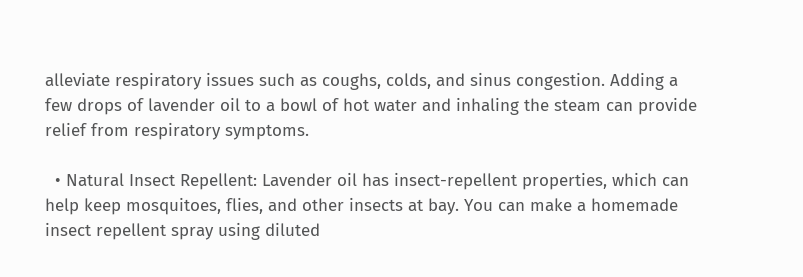alleviate respiratory issues such as coughs, colds, and sinus congestion. Adding a few drops of lavender oil to a bowl of hot water and inhaling the steam can provide relief from respiratory symptoms.

  • Natural Insect Repellent: Lavender oil has insect-repellent properties, which can help keep mosquitoes, flies, and other insects at bay. You can make a homemade insect repellent spray using diluted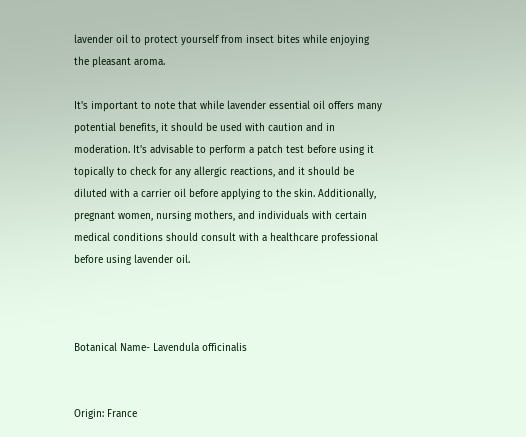lavender oil to protect yourself from insect bites while enjoying the pleasant aroma.

It's important to note that while lavender essential oil offers many potential benefits, it should be used with caution and in moderation. It's advisable to perform a patch test before using it topically to check for any allergic reactions, and it should be diluted with a carrier oil before applying to the skin. Additionally, pregnant women, nursing mothers, and individuals with certain medical conditions should consult with a healthcare professional before using lavender oil.



Botanical Name- Lavendula officinalis


Origin: France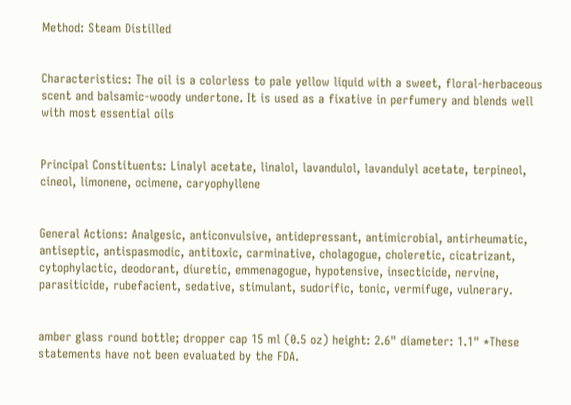Method: Steam Distilled


Characteristics: The oil is a colorless to pale yellow liquid with a sweet, floral-herbaceous scent and balsamic-woody undertone. It is used as a fixative in perfumery and blends well with most essential oils


Principal Constituents: Linalyl acetate, linalol, lavandulol, lavandulyl acetate, terpineol, cineol, limonene, ocimene, caryophyllene


General Actions: Analgesic, anticonvulsive, antidepressant, antimicrobial, antirheumatic, antiseptic, antispasmodic, antitoxic, carminative, cholagogue, choleretic, cicatrizant, cytophylactic, deodorant, diuretic, emmenagogue, hypotensive, insecticide, nervine, parasiticide, rubefacient, sedative, stimulant, sudorific, tonic, vermifuge, vulnerary.


amber glass round bottle; dropper cap 15 ml (0.5 oz) height: 2.6" diameter: 1.1" *These statements have not been evaluated by the FDA.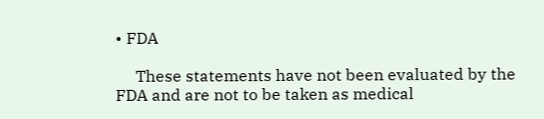• FDA

     These statements have not been evaluated by the FDA and are not to be taken as medical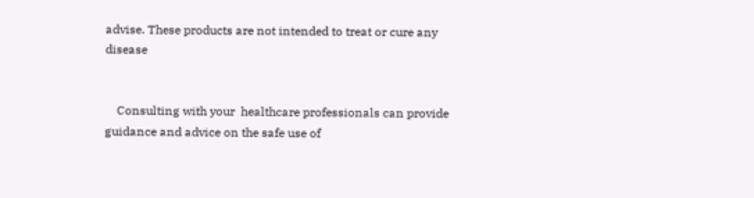advise. These products are not intended to treat or cure any disease


    Consulting with your  healthcare professionals can provide guidance and advice on the safe use of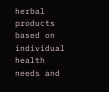herbal products based on individual health needs and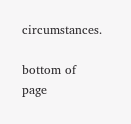circumstances.

bottom of page